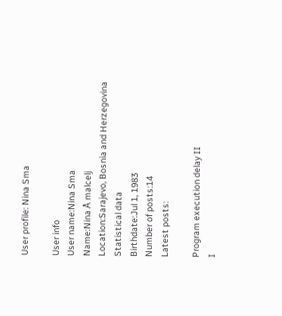User profile: Nina Sma

User info
User name:Nina Sma
Name:Nina Å malcelj
Location:Sarajevo, Bosnia and Herzegovina
Statistical data
Birthdate:Jul 1, 1983
Number of posts:14
Latest posts:

Program execution delay II
I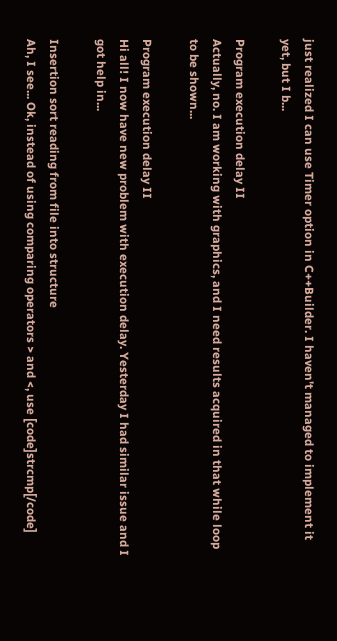just realized I can use Timer option in C++Builder. I haven't managed to implement it yet, but I b...

Program execution delay II
Actually, no. I am working with graphics, and I need results acquired in that while loop to be shown...

Program execution delay II
Hi all! I now have new problem with execution delay. Yesterday I had similar issue and I got help in...

Insertion sort reading from file into structure
Ah, I see... Ok, instead of using comparing operators > and <, use [code]strcmp[/code]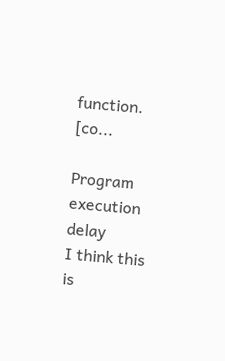function. [co...

Program execution delay
I think this is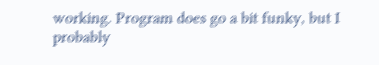working. Program does go a bit funky, but I probably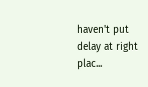haven't put delay at right plac...